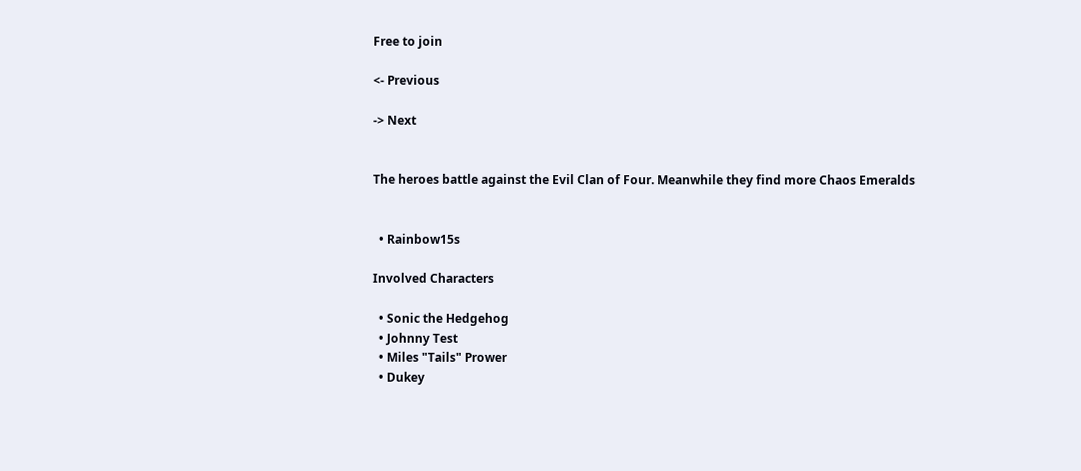Free to join

<- Previous

-> Next


The heroes battle against the Evil Clan of Four. Meanwhile they find more Chaos Emeralds


  • Rainbow15s

Involved Characters

  • Sonic the Hedgehog
  • Johnny Test
  • Miles "Tails" Prower
  • Dukey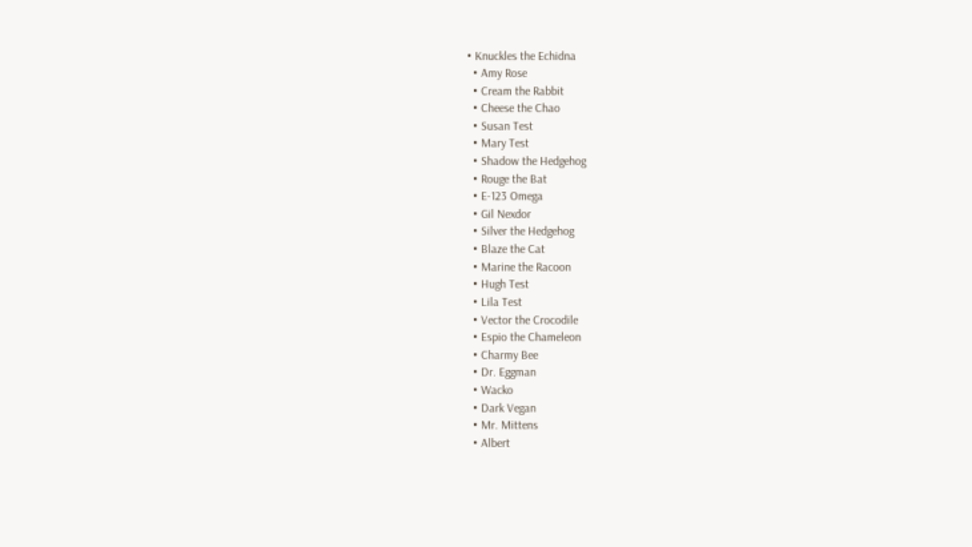• Knuckles the Echidna
  • Amy Rose
  • Cream the Rabbit
  • Cheese the Chao
  • Susan Test
  • Mary Test
  • Shadow the Hedgehog
  • Rouge the Bat
  • E-123 Omega
  • Gil Nexdor
  • Silver the Hedgehog
  • Blaze the Cat
  • Marine the Racoon
  • Hugh Test
  • Lila Test
  • Vector the Crocodile
  • Espio the Chameleon
  • Charmy Bee
  • Dr. Eggman
  • Wacko
  • Dark Vegan
  • Mr. Mittens
  • Albert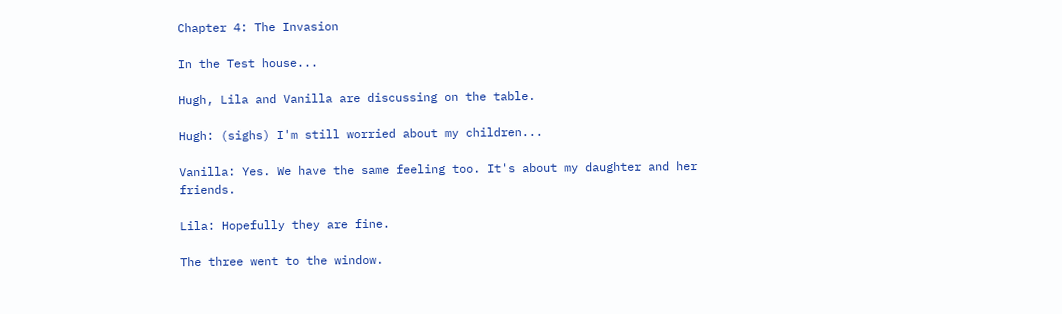Chapter 4: The Invasion

In the Test house...

Hugh, Lila and Vanilla are discussing on the table.

Hugh: (sighs) I'm still worried about my children...

Vanilla: Yes. We have the same feeling too. It's about my daughter and her friends.

Lila: Hopefully they are fine.

The three went to the window.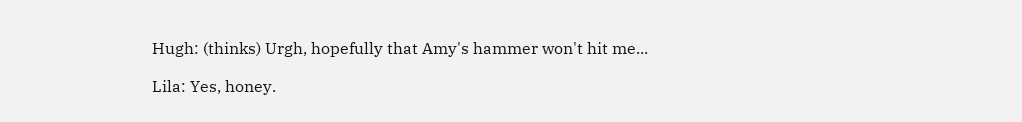Hugh: (thinks) Urgh, hopefully that Amy's hammer won't hit me...

Lila: Yes, honey.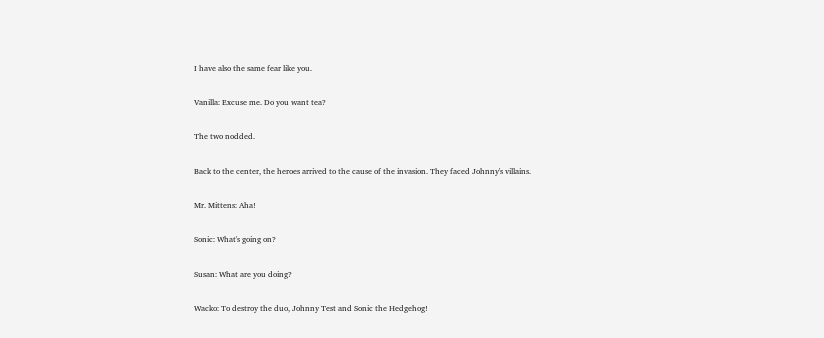I have also the same fear like you.

Vanilla: Excuse me. Do you want tea?

The two nodded.

Back to the center, the heroes arrived to the cause of the invasion. They faced Johnny's villains.

Mr. Mittens: Aha!

Sonic: What's going on?

Susan: What are you doing?

Wacko: To destroy the duo, Johnny Test and Sonic the Hedgehog!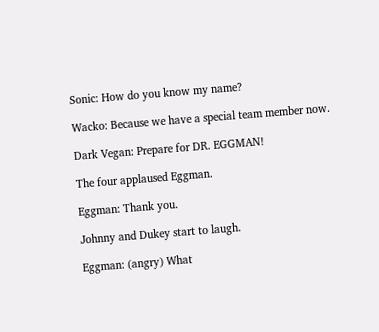Sonic: How do you know my name?

Wacko: Because we have a special team member now.

Dark Vegan: Prepare for DR. EGGMAN!

The four applaused Eggman.

Eggman: Thank you.

Johnny and Dukey start to laugh.

Eggman: (angry) What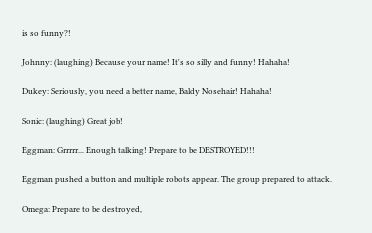is so funny?!

Johnny: (laughing) Because your name! It's so silly and funny! Hahaha!

Dukey: Seriously, you need a better name, Baldy Nosehair! Hahaha!

Sonic: (laughing) Great job!

Eggman: Grrrrr... Enough talking! Prepare to be DESTROYED!!!

Eggman pushed a button and multiple robots appear. The group prepared to attack.

Omega: Prepare to be destroyed,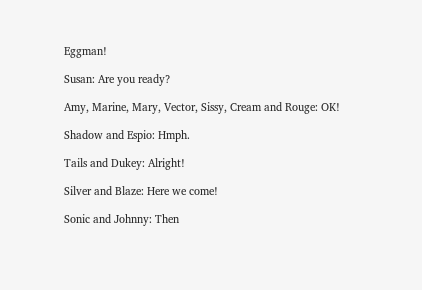Eggman!

Susan: Are you ready?

Amy, Marine, Mary, Vector, Sissy, Cream and Rouge: OK!

Shadow and Espio: Hmph.

Tails and Dukey: Alright!

Silver and Blaze: Here we come!

Sonic and Johnny: Then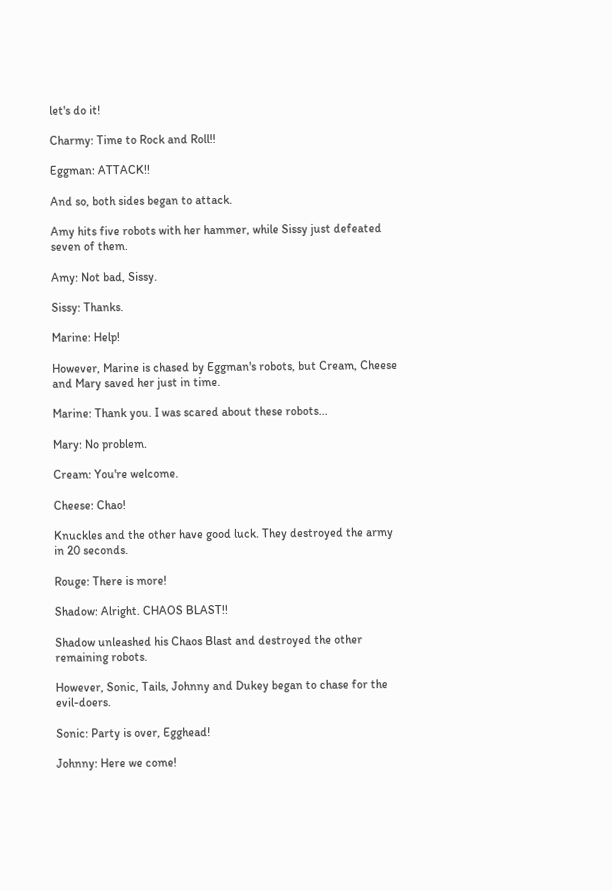let's do it!

Charmy: Time to Rock and Roll!!

Eggman: ATTACK!!

And so, both sides began to attack.

Amy hits five robots with her hammer, while Sissy just defeated seven of them.

Amy: Not bad, Sissy.

Sissy: Thanks.

Marine: Help!

However, Marine is chased by Eggman's robots, but Cream, Cheese and Mary saved her just in time.

Marine: Thank you. I was scared about these robots...

Mary: No problem.

Cream: You're welcome.

Cheese: Chao!

Knuckles and the other have good luck. They destroyed the army in 20 seconds.

Rouge: There is more!

Shadow: Alright. CHAOS BLAST!!

Shadow unleashed his Chaos Blast and destroyed the other remaining robots.

However, Sonic, Tails, Johnny and Dukey began to chase for the evil-doers.

Sonic: Party is over, Egghead!

Johnny: Here we come!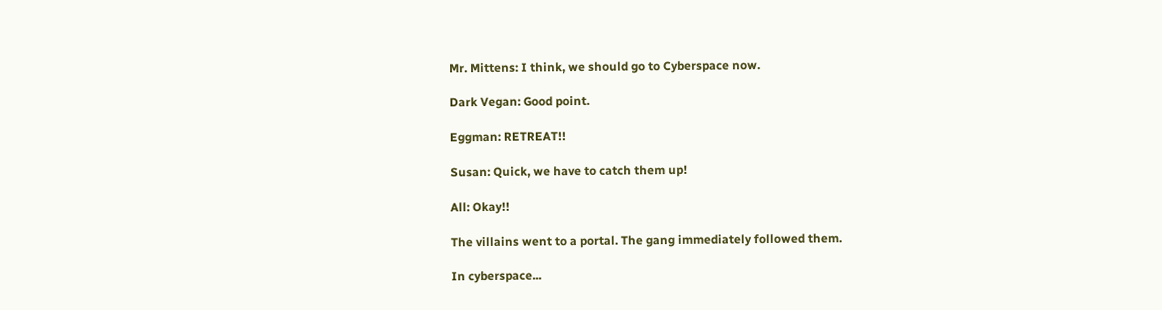Mr. Mittens: I think, we should go to Cyberspace now.

Dark Vegan: Good point.

Eggman: RETREAT!!

Susan: Quick, we have to catch them up!

All: Okay!!

The villains went to a portal. The gang immediately followed them.

In cyberspace...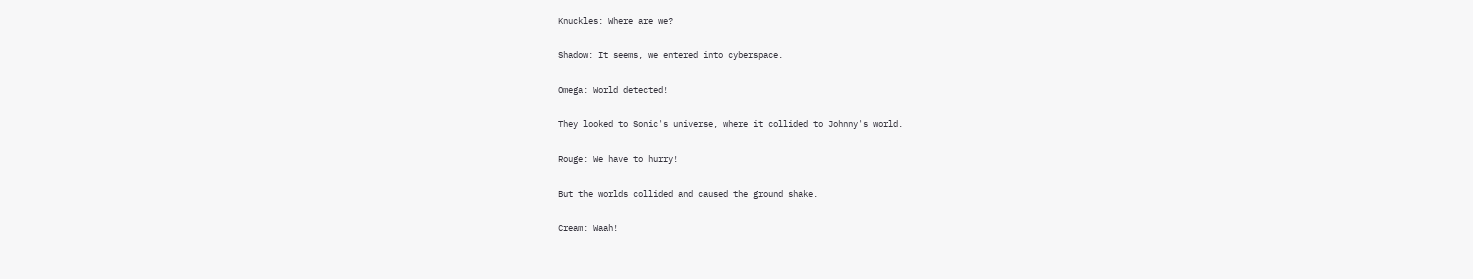Knuckles: Where are we?

Shadow: It seems, we entered into cyberspace.

Omega: World detected!

They looked to Sonic's universe, where it collided to Johnny's world.

Rouge: We have to hurry!

But the worlds collided and caused the ground shake.

Cream: Waah!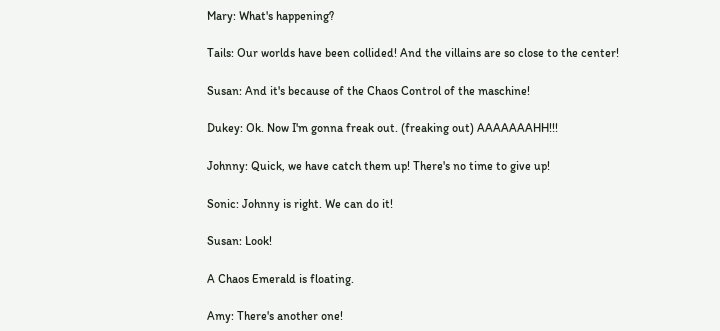Mary: What's happening?

Tails: Our worlds have been collided! And the villains are so close to the center!

Susan: And it's because of the Chaos Control of the maschine!

Dukey: Ok. Now I'm gonna freak out. (freaking out) AAAAAAAHH!!!

Johnny: Quick, we have catch them up! There's no time to give up!

Sonic: Johnny is right. We can do it!

Susan: Look!

A Chaos Emerald is floating.

Amy: There's another one!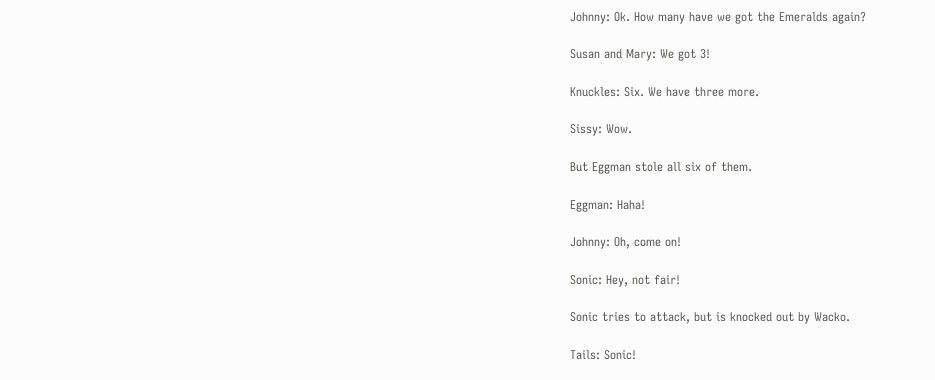Johnny: Ok. How many have we got the Emeralds again?

Susan and Mary: We got 3!

Knuckles: Six. We have three more.

Sissy: Wow.

But Eggman stole all six of them.

Eggman: Haha!

Johnny: Oh, come on!

Sonic: Hey, not fair!

Sonic tries to attack, but is knocked out by Wacko.

Tails: Sonic!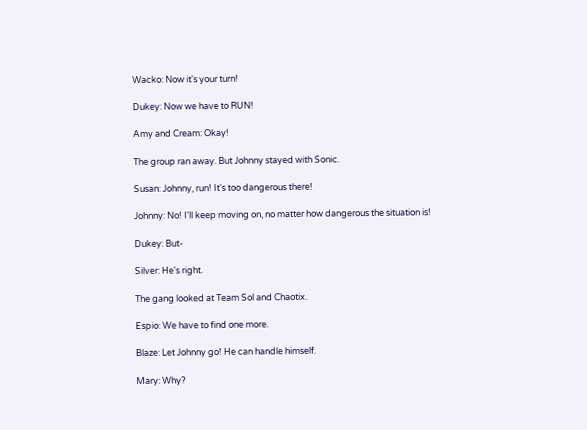Wacko: Now it's your turn!

Dukey: Now we have to RUN!

Amy and Cream: Okay!

The group ran away. But Johnny stayed with Sonic.

Susan: Johnny, run! It's too dangerous there!

Johnny: No! I'll keep moving on, no matter how dangerous the situation is!

Dukey: But-

Silver: He's right.

The gang looked at Team Sol and Chaotix.

Espio: We have to find one more.

Blaze: Let Johnny go! He can handle himself.

Mary: Why?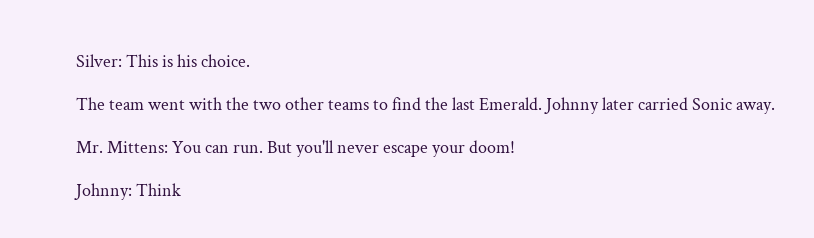Silver: This is his choice.

The team went with the two other teams to find the last Emerald. Johnny later carried Sonic away.

Mr. Mittens: You can run. But you'll never escape your doom!

Johnny: Think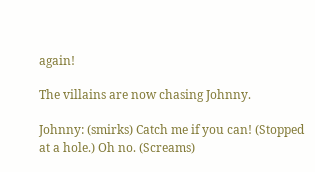again!

The villains are now chasing Johnny.

Johnny: (smirks) Catch me if you can! (Stopped at a hole.) Oh no. (Screams)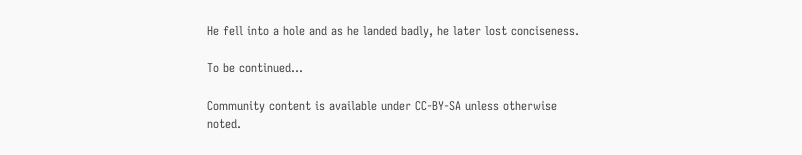He fell into a hole and as he landed badly, he later lost conciseness.

To be continued...

Community content is available under CC-BY-SA unless otherwise noted.